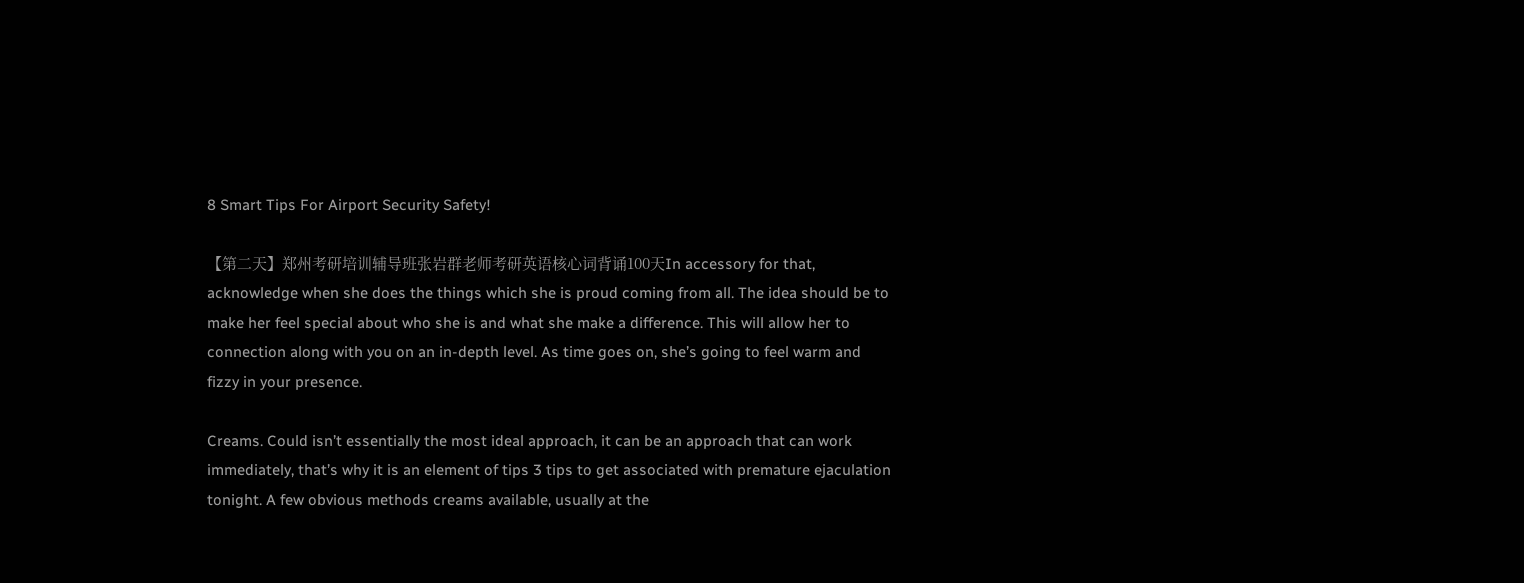8 Smart Tips For Airport Security Safety!

【第二天】郑州考研培训辅导班张岩群老师考研英语核心词背诵100天In accessory for that, acknowledge when she does the things which she is proud coming from all. The idea should be to make her feel special about who she is and what she make a difference. This will allow her to connection along with you on an in-depth level. As time goes on, she’s going to feel warm and fizzy in your presence.

Creams. Could isn’t essentially the most ideal approach, it can be an approach that can work immediately, that’s why it is an element of tips 3 tips to get associated with premature ejaculation tonight. A few obvious methods creams available, usually at the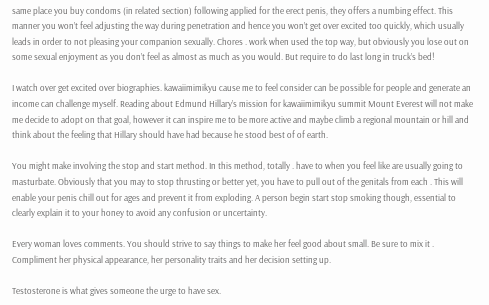same place you buy condoms (in related section) following applied for the erect penis, they offers a numbing effect. This manner you won’t feel adjusting the way during penetration and hence you won’t get over excited too quickly, which usually leads in order to not pleasing your companion sexually. Chores . work when used the top way, but obviously you lose out on some sexual enjoyment as you don’t feel as almost as much as you would. But require to do last long in truck’s bed!

I watch over get excited over biographies. kawaiimimikyu cause me to feel consider can be possible for people and generate an income can challenge myself. Reading about Edmund Hillary’s mission for kawaiimimikyu summit Mount Everest will not make me decide to adopt on that goal, however it can inspire me to be more active and maybe climb a regional mountain or hill and think about the feeling that Hillary should have had because he stood best of of earth.

You might make involving the stop and start method. In this method, totally . have to when you feel like are usually going to masturbate. Obviously that you may to stop thrusting or better yet, you have to pull out of the genitals from each . This will enable your penis chill out for ages and prevent it from exploding. A person begin start stop smoking though, essential to clearly explain it to your honey to avoid any confusion or uncertainty.

Every woman loves comments. You should strive to say things to make her feel good about small. Be sure to mix it . Compliment her physical appearance, her personality traits and her decision setting up.

Testosterone is what gives someone the urge to have sex.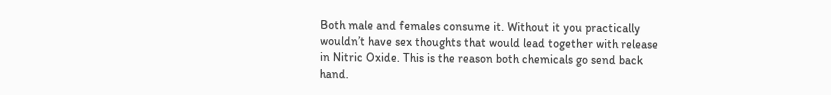Both male and females consume it. Without it you practically wouldn’t have sex thoughts that would lead together with release in Nitric Oxide. This is the reason both chemicals go send back hand.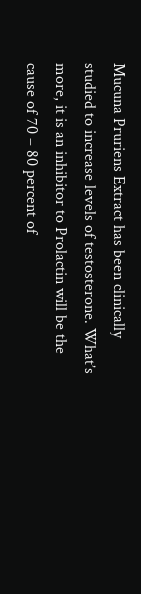Mucuna Pruriens Extract has been clinically studied to increase levels of testosterone. What’s more, it is an inhibitor to Prolactin will be the cause of 70 – 80 percent of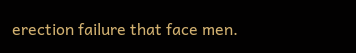erection failure that face men.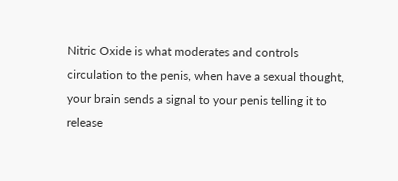Nitric Oxide is what moderates and controls circulation to the penis, when have a sexual thought, your brain sends a signal to your penis telling it to release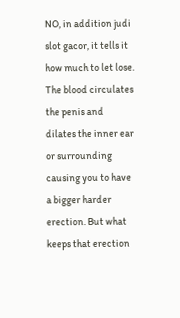NO, in addition judi slot gacor, it tells it how much to let lose. The blood circulates the penis and dilates the inner ear or surrounding causing you to have a bigger harder erection. But what keeps that erection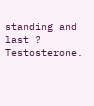standing and last ? Testosterone.